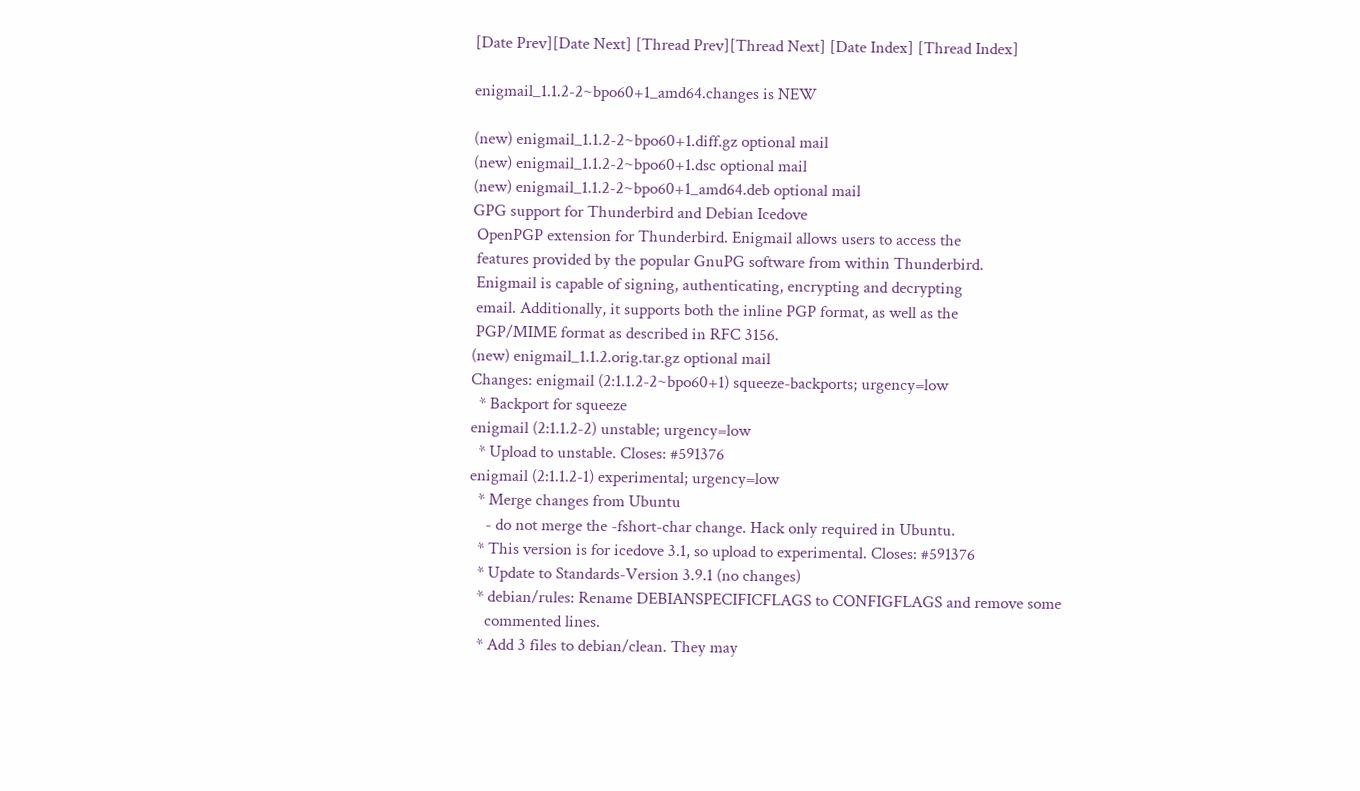[Date Prev][Date Next] [Thread Prev][Thread Next] [Date Index] [Thread Index]

enigmail_1.1.2-2~bpo60+1_amd64.changes is NEW

(new) enigmail_1.1.2-2~bpo60+1.diff.gz optional mail
(new) enigmail_1.1.2-2~bpo60+1.dsc optional mail
(new) enigmail_1.1.2-2~bpo60+1_amd64.deb optional mail
GPG support for Thunderbird and Debian Icedove
 OpenPGP extension for Thunderbird. Enigmail allows users to access the
 features provided by the popular GnuPG software from within Thunderbird.
 Enigmail is capable of signing, authenticating, encrypting and decrypting
 email. Additionally, it supports both the inline PGP format, as well as the
 PGP/MIME format as described in RFC 3156.
(new) enigmail_1.1.2.orig.tar.gz optional mail
Changes: enigmail (2:1.1.2-2~bpo60+1) squeeze-backports; urgency=low
  * Backport for squeeze
enigmail (2:1.1.2-2) unstable; urgency=low
  * Upload to unstable. Closes: #591376
enigmail (2:1.1.2-1) experimental; urgency=low
  * Merge changes from Ubuntu
    - do not merge the -fshort-char change. Hack only required in Ubuntu.
  * This version is for icedove 3.1, so upload to experimental. Closes: #591376
  * Update to Standards-Version 3.9.1 (no changes)
  * debian/rules: Rename DEBIANSPECIFICFLAGS to CONFIGFLAGS and remove some
    commented lines.
  * Add 3 files to debian/clean. They may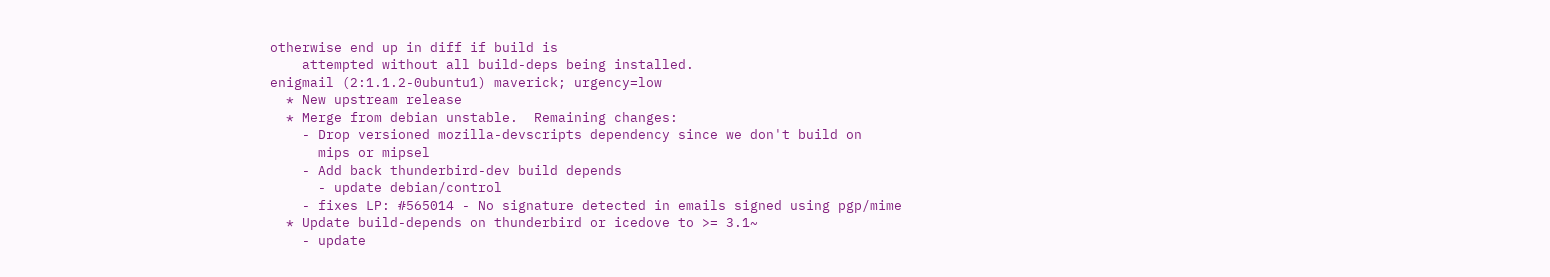otherwise end up in diff if build is
    attempted without all build-deps being installed.
enigmail (2:1.1.2-0ubuntu1) maverick; urgency=low
  * New upstream release
  * Merge from debian unstable.  Remaining changes:
    - Drop versioned mozilla-devscripts dependency since we don't build on
      mips or mipsel
    - Add back thunderbird-dev build depends
      - update debian/control
    - fixes LP: #565014 - No signature detected in emails signed using pgp/mime
  * Update build-depends on thunderbird or icedove to >= 3.1~
    - update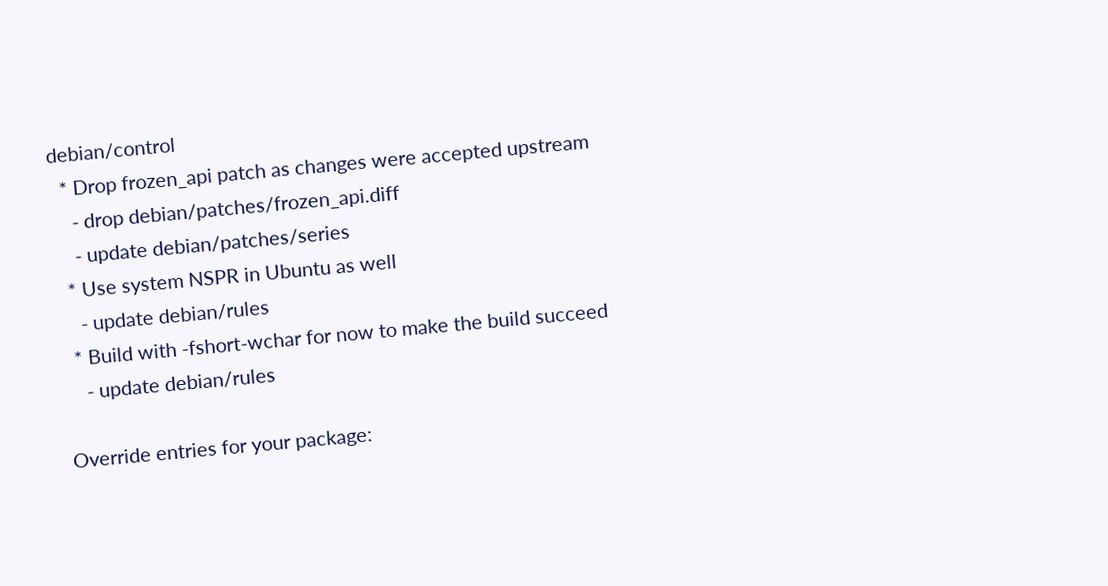debian/control
  * Drop frozen_api patch as changes were accepted upstream
    - drop debian/patches/frozen_api.diff
    - update debian/patches/series
  * Use system NSPR in Ubuntu as well
    - update debian/rules
  * Build with -fshort-wchar for now to make the build succeed
    - update debian/rules

Override entries for your package: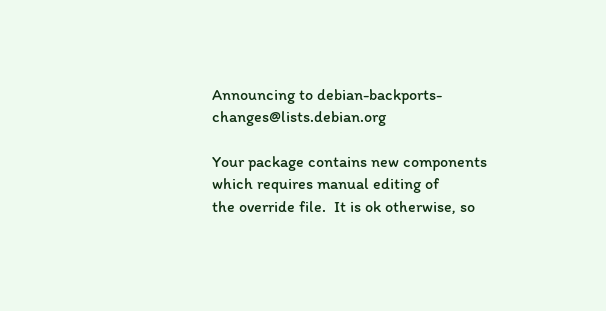Announcing to debian-backports-changes@lists.debian.org

Your package contains new components which requires manual editing of
the override file.  It is ok otherwise, so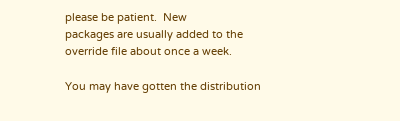please be patient.  New
packages are usually added to the override file about once a week.

You may have gotten the distribution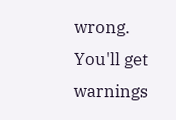wrong.  You'll get warnings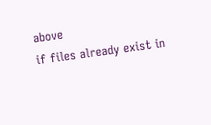above
if files already exist in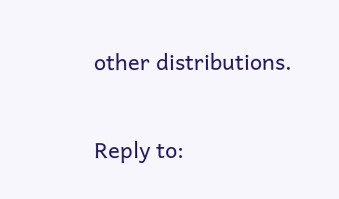other distributions.

Reply to: